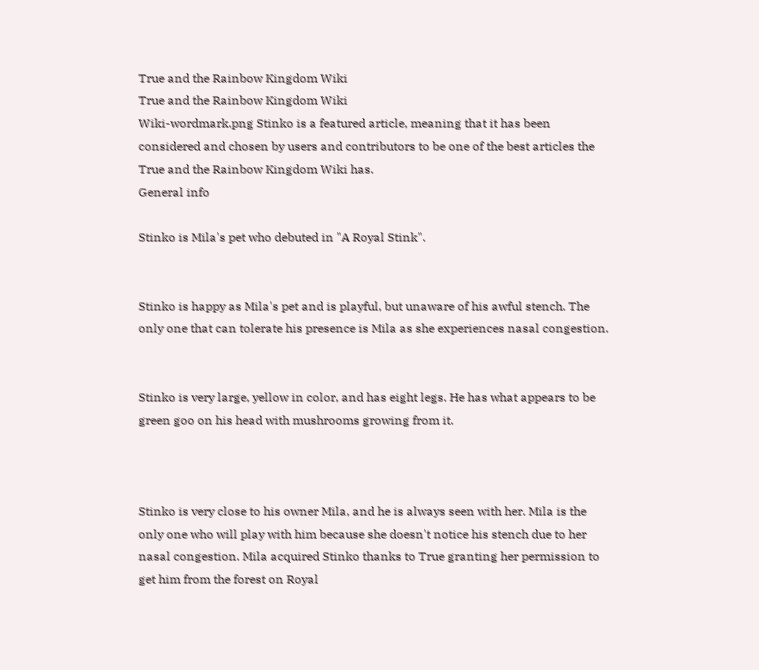True and the Rainbow Kingdom Wiki
True and the Rainbow Kingdom Wiki
Wiki-wordmark.png Stinko is a featured article, meaning that it has been considered and chosen by users and contributors to be one of the best articles the True and the Rainbow Kingdom Wiki has.
General info

Stinko is Mila's pet who debuted in "A Royal Stink".


Stinko is happy as Mila's pet and is playful, but unaware of his awful stench. The only one that can tolerate his presence is Mila as she experiences nasal congestion.


Stinko is very large, yellow in color, and has eight legs. He has what appears to be green goo on his head with mushrooms growing from it.



Stinko is very close to his owner Mila, and he is always seen with her. Mila is the only one who will play with him because she doesn't notice his stench due to her nasal congestion. Mila acquired Stinko thanks to True granting her permission to get him from the forest on Royal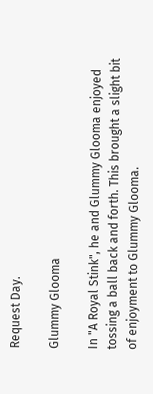Request Day.

Glummy Glooma

In "A Royal Stink", he and Glummy Glooma enjoyed tossing a ball back and forth. This brought a slight bit of enjoyment to Glummy Glooma.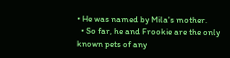• He was named by Mila's mother.
  • So far, he and Frookie are the only known pets of any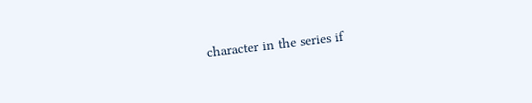character in the series if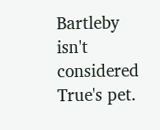Bartleby isn't considered True's pet.